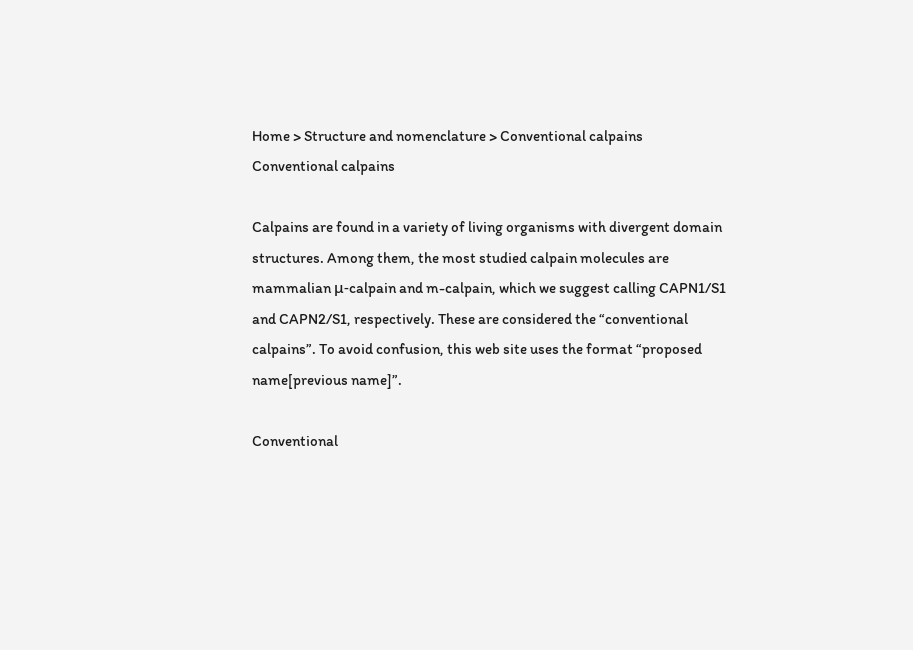Home > Structure and nomenclature > Conventional calpains
Conventional calpains

Calpains are found in a variety of living organisms with divergent domain structures. Among them, the most studied calpain molecules are mammalian μ-calpain and m-calpain, which we suggest calling CAPN1/S1 and CAPN2/S1, respectively. These are considered the “conventional calpains”. To avoid confusion, this web site uses the format “proposed name[previous name]”.

Conventional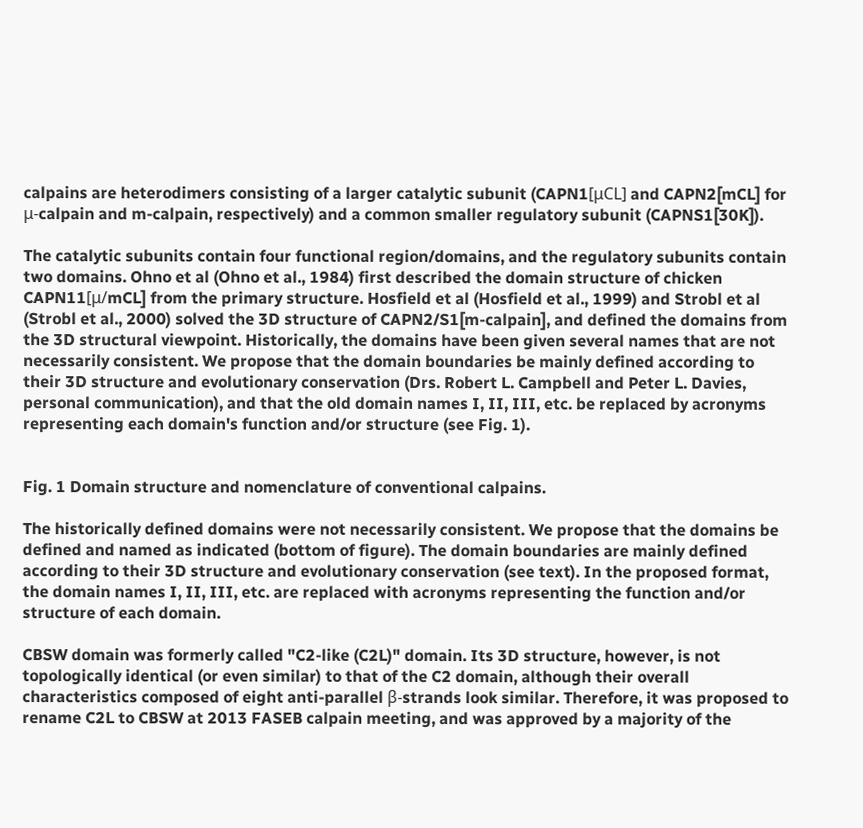calpains are heterodimers consisting of a larger catalytic subunit (CAPN1[μCL] and CAPN2[mCL] for μ-calpain and m-calpain, respectively) and a common smaller regulatory subunit (CAPNS1[30K]).

The catalytic subunits contain four functional region/domains, and the regulatory subunits contain two domains. Ohno et al (Ohno et al., 1984) first described the domain structure of chicken CAPN11[μ/mCL] from the primary structure. Hosfield et al (Hosfield et al., 1999) and Strobl et al (Strobl et al., 2000) solved the 3D structure of CAPN2/S1[m-calpain], and defined the domains from the 3D structural viewpoint. Historically, the domains have been given several names that are not necessarily consistent. We propose that the domain boundaries be mainly defined according to their 3D structure and evolutionary conservation (Drs. Robert L. Campbell and Peter L. Davies, personal communication), and that the old domain names I, II, III, etc. be replaced by acronyms representing each domain's function and/or structure (see Fig. 1).


Fig. 1 Domain structure and nomenclature of conventional calpains.

The historically defined domains were not necessarily consistent. We propose that the domains be defined and named as indicated (bottom of figure). The domain boundaries are mainly defined according to their 3D structure and evolutionary conservation (see text). In the proposed format, the domain names I, II, III, etc. are replaced with acronyms representing the function and/or structure of each domain.

CBSW domain was formerly called "C2-like (C2L)" domain. Its 3D structure, however, is not topologically identical (or even similar) to that of the C2 domain, although their overall characteristics composed of eight anti-parallel β-strands look similar. Therefore, it was proposed to rename C2L to CBSW at 2013 FASEB calpain meeting, and was approved by a majority of the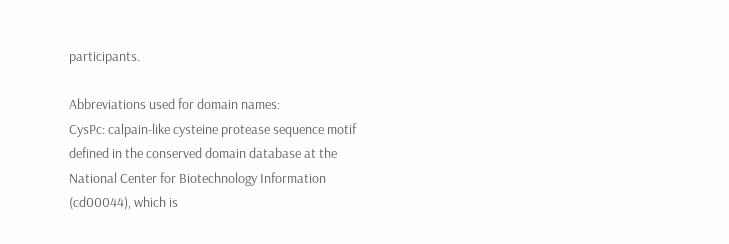participants.

Abbreviations used for domain names:
CysPc: calpain-like cysteine protease sequence motif defined in the conserved domain database at the National Center for Biotechnology Information (cd00044), which is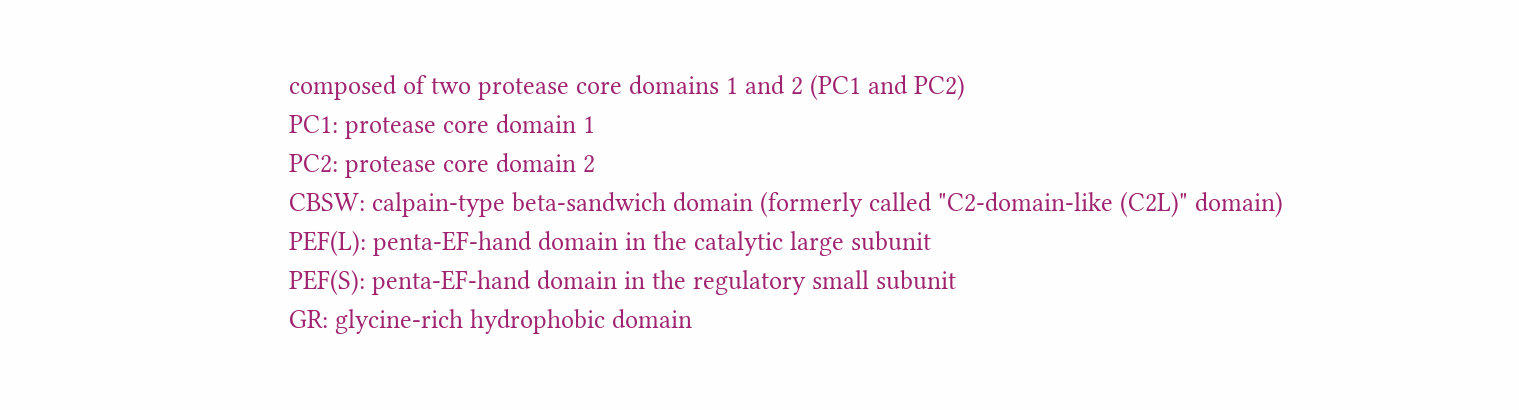composed of two protease core domains 1 and 2 (PC1 and PC2)
PC1: protease core domain 1
PC2: protease core domain 2
CBSW: calpain-type beta-sandwich domain (formerly called "C2-domain-like (C2L)" domain)
PEF(L): penta-EF-hand domain in the catalytic large subunit
PEF(S): penta-EF-hand domain in the regulatory small subunit
GR: glycine-rich hydrophobic domain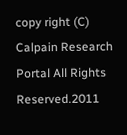copy right (C) Calpain Research Portal All Rights Reserved.2011